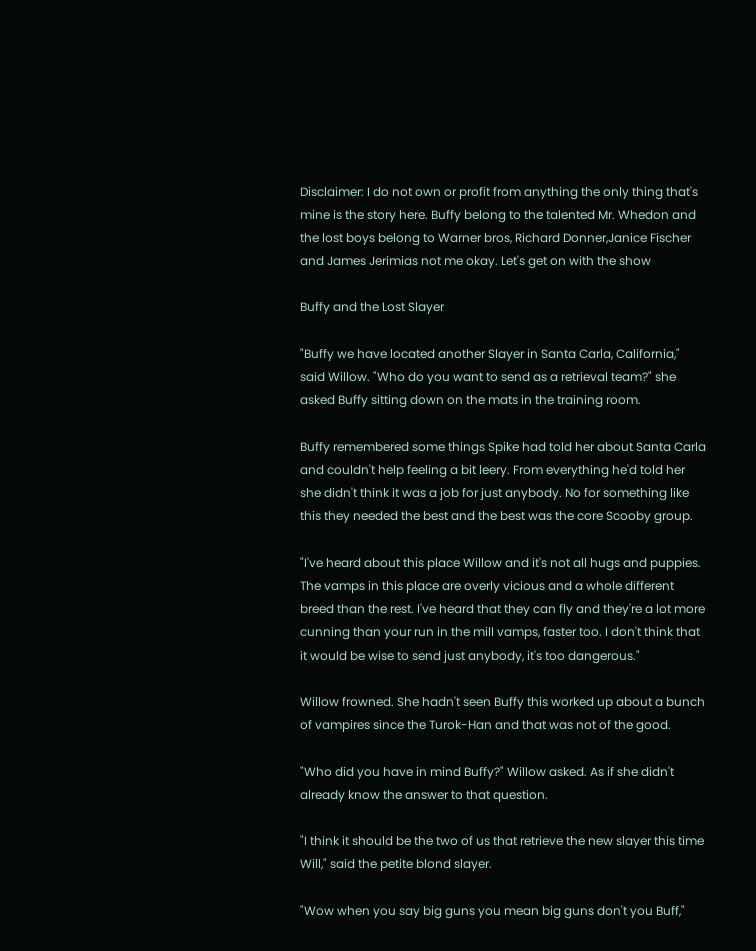Disclaimer: I do not own or profit from anything the only thing that's mine is the story here. Buffy belong to the talented Mr. Whedon and the lost boys belong to Warner bros, Richard Donner,Janice Fischer and James Jerimias not me okay. Let's get on with the show

Buffy and the Lost Slayer

"Buffy we have located another Slayer in Santa Carla, California," said Willow. "Who do you want to send as a retrieval team?" she asked Buffy sitting down on the mats in the training room.

Buffy remembered some things Spike had told her about Santa Carla and couldn't help feeling a bit leery. From everything he'd told her she didn't think it was a job for just anybody. No for something like this they needed the best and the best was the core Scooby group.

"I've heard about this place Willow and it's not all hugs and puppies. The vamps in this place are overly vicious and a whole different breed than the rest. I've heard that they can fly and they're a lot more cunning than your run in the mill vamps, faster too. I don't think that it would be wise to send just anybody, it's too dangerous."

Willow frowned. She hadn't seen Buffy this worked up about a bunch of vampires since the Turok-Han and that was not of the good.

"Who did you have in mind Buffy?" Willow asked. As if she didn't already know the answer to that question.

"I think it should be the two of us that retrieve the new slayer this time Will," said the petite blond slayer.

"Wow when you say big guns you mean big guns don't you Buff,"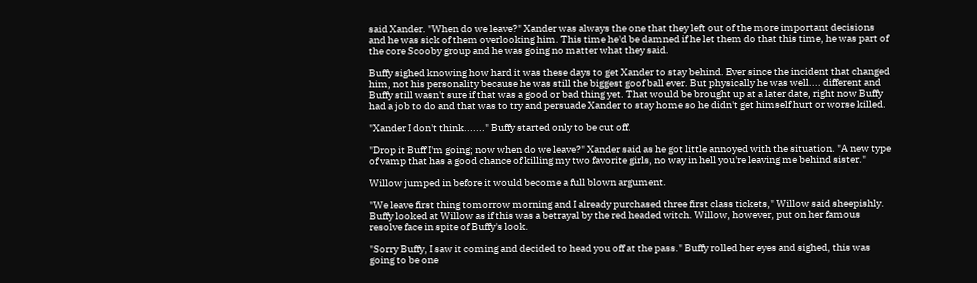said Xander. "When do we leave?" Xander was always the one that they left out of the more important decisions and he was sick of them overlooking him. This time he'd be damned if he let them do that this time, he was part of the core Scooby group and he was going no matter what they said.

Buffy sighed knowing how hard it was these days to get Xander to stay behind. Ever since the incident that changed him, not his personality because he was still the biggest goof ball ever. But physically he was well.... different and Buffy still wasn't sure if that was a good or bad thing yet. That would be brought up at a later date, right now Buffy had a job to do and that was to try and persuade Xander to stay home so he didn't get himself hurt or worse killed.

"Xander I don't think......." Buffy started only to be cut off.

"Drop it Buff I'm going; now when do we leave?" Xander said as he got little annoyed with the situation. "A new type of vamp that has a good chance of killing my two favorite girls, no way in hell you're leaving me behind sister."

Willow jumped in before it would become a full blown argument.

"We leave first thing tomorrow morning and I already purchased three first class tickets," Willow said sheepishly. Buffy looked at Willow as if this was a betrayal by the red headed witch. Willow, however, put on her famous resolve face in spite of Buffy's look.

"Sorry Buffy, I saw it coming and decided to head you off at the pass." Buffy rolled her eyes and sighed, this was going to be one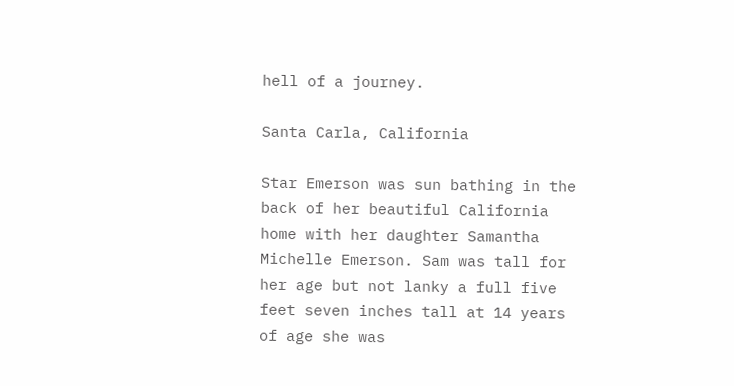hell of a journey.

Santa Carla, California

Star Emerson was sun bathing in the back of her beautiful California home with her daughter Samantha Michelle Emerson. Sam was tall for her age but not lanky a full five feet seven inches tall at 14 years of age she was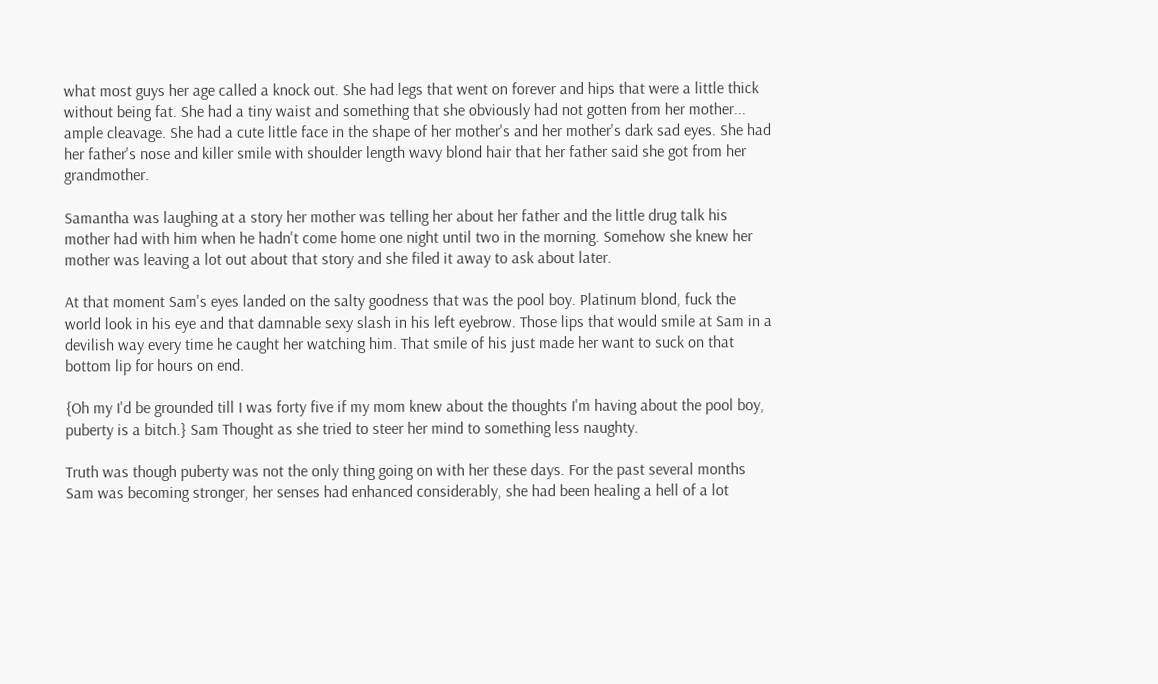what most guys her age called a knock out. She had legs that went on forever and hips that were a little thick without being fat. She had a tiny waist and something that she obviously had not gotten from her mother... ample cleavage. She had a cute little face in the shape of her mother's and her mother's dark sad eyes. She had her father's nose and killer smile with shoulder length wavy blond hair that her father said she got from her grandmother.

Samantha was laughing at a story her mother was telling her about her father and the little drug talk his mother had with him when he hadn't come home one night until two in the morning. Somehow she knew her mother was leaving a lot out about that story and she filed it away to ask about later.

At that moment Sam's eyes landed on the salty goodness that was the pool boy. Platinum blond, fuck the world look in his eye and that damnable sexy slash in his left eyebrow. Those lips that would smile at Sam in a devilish way every time he caught her watching him. That smile of his just made her want to suck on that bottom lip for hours on end.

{Oh my I'd be grounded till I was forty five if my mom knew about the thoughts I'm having about the pool boy, puberty is a bitch.} Sam Thought as she tried to steer her mind to something less naughty.

Truth was though puberty was not the only thing going on with her these days. For the past several months Sam was becoming stronger, her senses had enhanced considerably, she had been healing a hell of a lot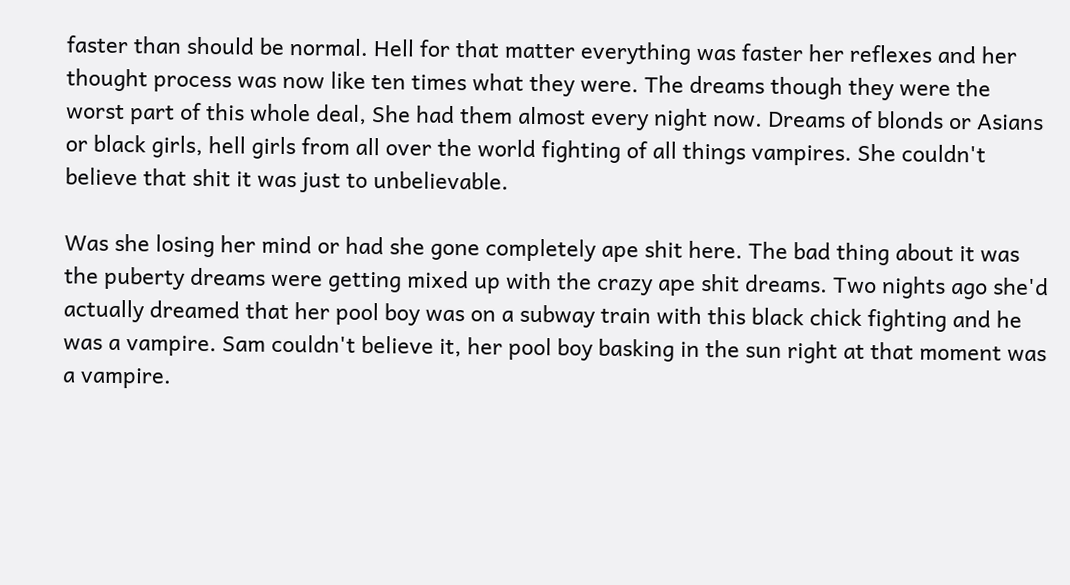faster than should be normal. Hell for that matter everything was faster her reflexes and her thought process was now like ten times what they were. The dreams though they were the worst part of this whole deal, She had them almost every night now. Dreams of blonds or Asians or black girls, hell girls from all over the world fighting of all things vampires. She couldn't believe that shit it was just to unbelievable.

Was she losing her mind or had she gone completely ape shit here. The bad thing about it was the puberty dreams were getting mixed up with the crazy ape shit dreams. Two nights ago she'd actually dreamed that her pool boy was on a subway train with this black chick fighting and he was a vampire. Sam couldn't believe it, her pool boy basking in the sun right at that moment was a vampire.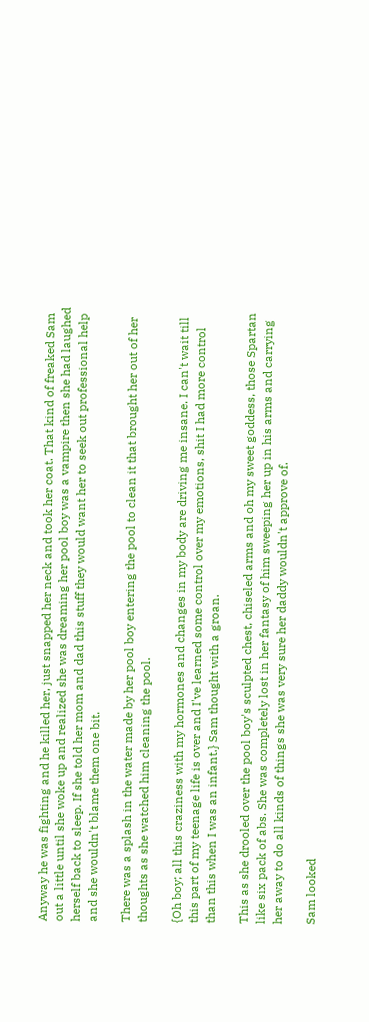Anyway he was fighting and he killed her, just snapped her neck and took her coat. That kind of freaked Sam out a little until she woke up and realized she was dreaming her pool boy was a vampire then she had laughed herself back to sleep. If she told her mom and dad this stuff they would want her to seek out professional help and she wouldn't blame them one bit.

There was a splash in the water made by her pool boy entering the pool to clean it that brought her out of her thoughts as she watched him cleaning the pool.

{Oh boy; all this craziness with my hormones and changes in my body are driving me insane. I can't wait till this part of my teenage life is over and I've learned some control over my emotions, shit I had more control than this when I was an infant.} Sam thought with a groan.

This as she drooled over the pool boy's sculpted chest, chiseled arms and oh my sweet goddess, those Spartan like six pack of abs. She was completely lost in her fantasy of him sweeping her up in his arms and carrying her away to do all kinds of things she was very sure her daddy wouldn't approve of.

Sam looked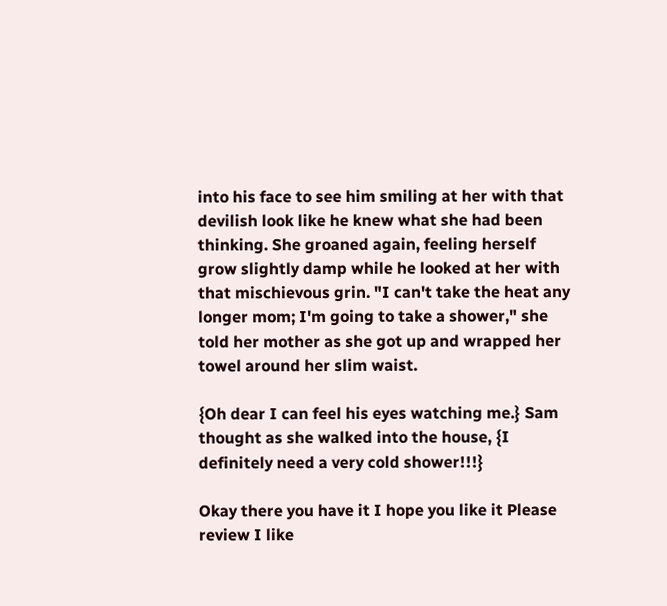into his face to see him smiling at her with that devilish look like he knew what she had been thinking. She groaned again, feeling herself grow slightly damp while he looked at her with that mischievous grin. "I can't take the heat any longer mom; I'm going to take a shower," she told her mother as she got up and wrapped her towel around her slim waist.

{Oh dear I can feel his eyes watching me.} Sam thought as she walked into the house, {I definitely need a very cold shower!!!}

Okay there you have it I hope you like it Please review I like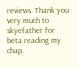reviews. Thank you very much to skyefather for beta reading my chap.